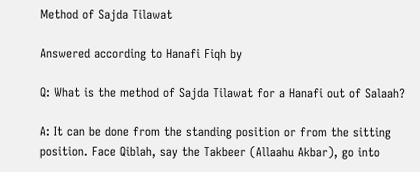Method of Sajda Tilawat

Answered according to Hanafi Fiqh by

Q: What is the method of Sajda Tilawat for a Hanafi out of Salaah?

A: It can be done from the standing position or from the sitting position. Face Qiblah, say the Takbeer (Allaahu Akbar), go into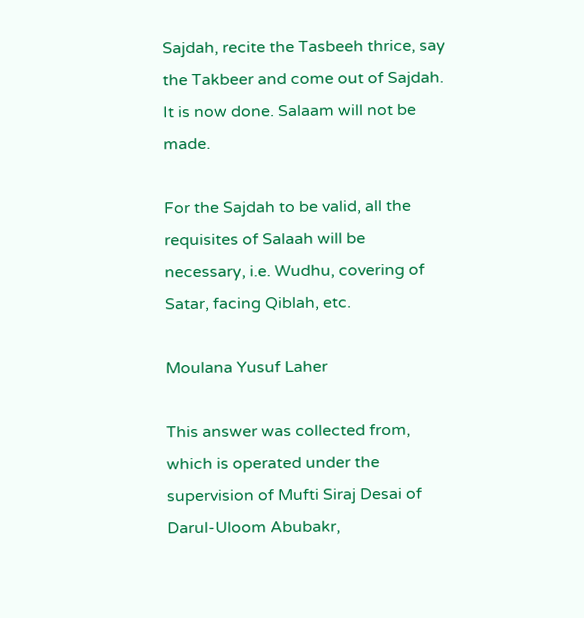Sajdah, recite the Tasbeeh thrice, say the Takbeer and come out of Sajdah. It is now done. Salaam will not be made.

For the Sajdah to be valid, all the requisites of Salaah will be necessary, i.e. Wudhu, covering of Satar, facing Qiblah, etc.

Moulana Yusuf Laher

This answer was collected from, which is operated under the supervision of Mufti Siraj Desai of Darul-Uloom Abubakr,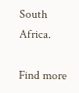South Africa.

Find more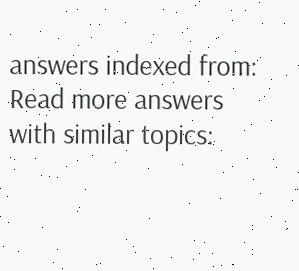answers indexed from:
Read more answers with similar topics: